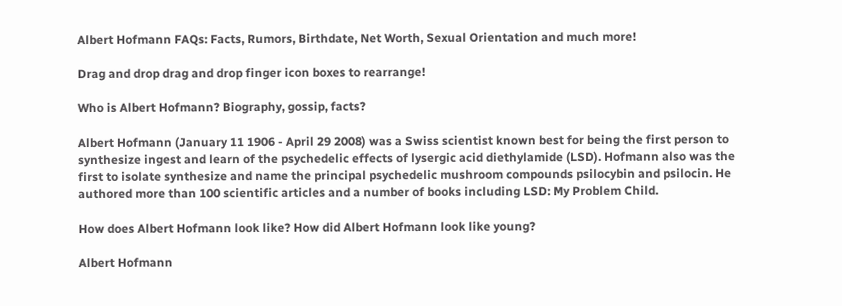Albert Hofmann FAQs: Facts, Rumors, Birthdate, Net Worth, Sexual Orientation and much more!

Drag and drop drag and drop finger icon boxes to rearrange!

Who is Albert Hofmann? Biography, gossip, facts?

Albert Hofmann (January 11 1906 - April 29 2008) was a Swiss scientist known best for being the first person to synthesize ingest and learn of the psychedelic effects of lysergic acid diethylamide (LSD). Hofmann also was the first to isolate synthesize and name the principal psychedelic mushroom compounds psilocybin and psilocin. He authored more than 100 scientific articles and a number of books including LSD: My Problem Child.

How does Albert Hofmann look like? How did Albert Hofmann look like young?

Albert Hofmann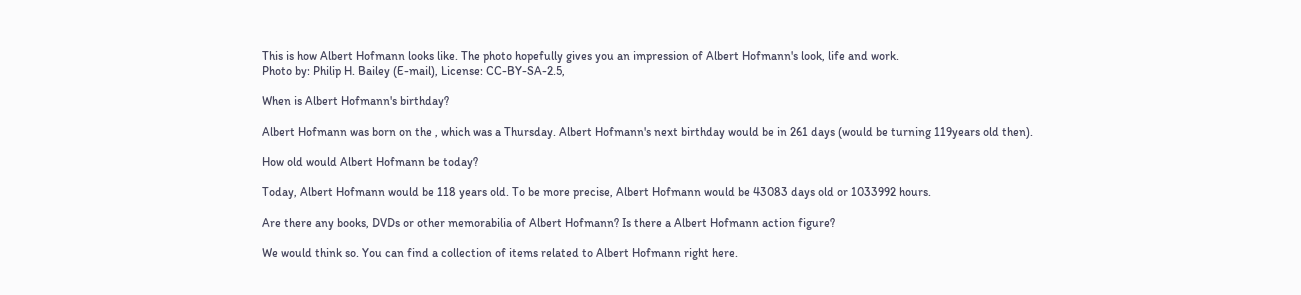This is how Albert Hofmann looks like. The photo hopefully gives you an impression of Albert Hofmann's look, life and work.
Photo by: Philip H. Bailey (E-mail), License: CC-BY-SA-2.5,

When is Albert Hofmann's birthday?

Albert Hofmann was born on the , which was a Thursday. Albert Hofmann's next birthday would be in 261 days (would be turning 119years old then).

How old would Albert Hofmann be today?

Today, Albert Hofmann would be 118 years old. To be more precise, Albert Hofmann would be 43083 days old or 1033992 hours.

Are there any books, DVDs or other memorabilia of Albert Hofmann? Is there a Albert Hofmann action figure?

We would think so. You can find a collection of items related to Albert Hofmann right here.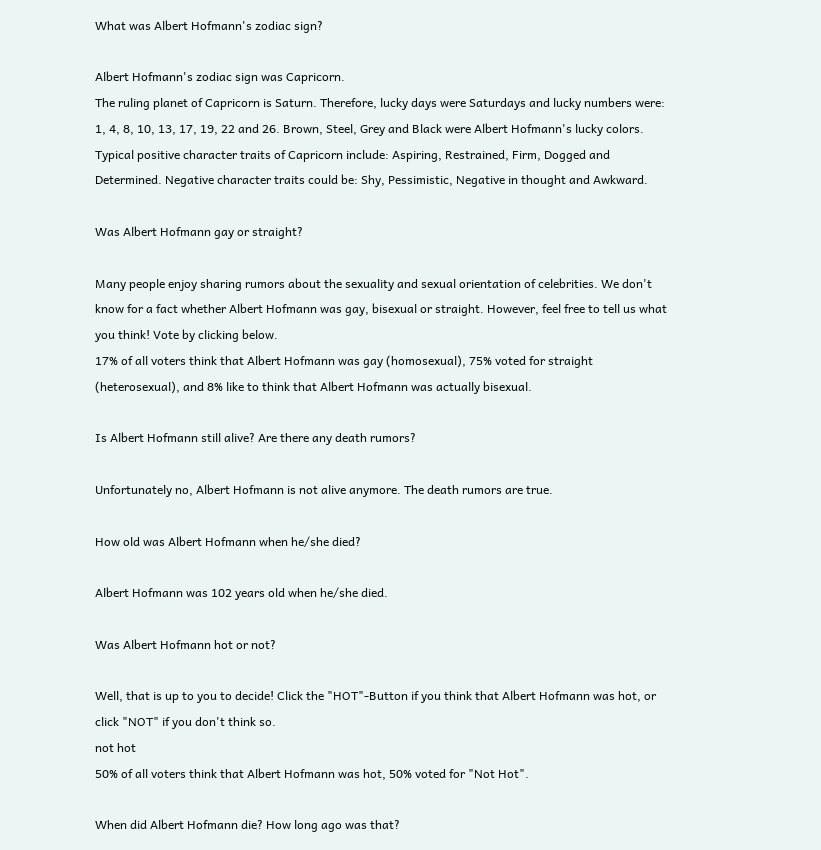What was Albert Hofmann's zodiac sign?

Albert Hofmann's zodiac sign was Capricorn.
The ruling planet of Capricorn is Saturn. Therefore, lucky days were Saturdays and lucky numbers were: 1, 4, 8, 10, 13, 17, 19, 22 and 26. Brown, Steel, Grey and Black were Albert Hofmann's lucky colors. Typical positive character traits of Capricorn include: Aspiring, Restrained, Firm, Dogged and Determined. Negative character traits could be: Shy, Pessimistic, Negative in thought and Awkward.

Was Albert Hofmann gay or straight?

Many people enjoy sharing rumors about the sexuality and sexual orientation of celebrities. We don't know for a fact whether Albert Hofmann was gay, bisexual or straight. However, feel free to tell us what you think! Vote by clicking below.
17% of all voters think that Albert Hofmann was gay (homosexual), 75% voted for straight (heterosexual), and 8% like to think that Albert Hofmann was actually bisexual.

Is Albert Hofmann still alive? Are there any death rumors?

Unfortunately no, Albert Hofmann is not alive anymore. The death rumors are true.

How old was Albert Hofmann when he/she died?

Albert Hofmann was 102 years old when he/she died.

Was Albert Hofmann hot or not?

Well, that is up to you to decide! Click the "HOT"-Button if you think that Albert Hofmann was hot, or click "NOT" if you don't think so.
not hot
50% of all voters think that Albert Hofmann was hot, 50% voted for "Not Hot".

When did Albert Hofmann die? How long ago was that?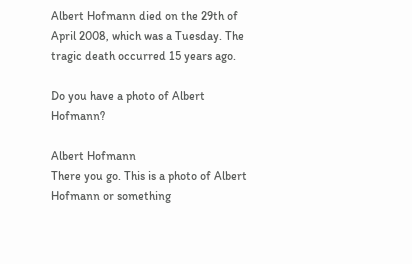Albert Hofmann died on the 29th of April 2008, which was a Tuesday. The tragic death occurred 15 years ago.

Do you have a photo of Albert Hofmann?

Albert Hofmann
There you go. This is a photo of Albert Hofmann or something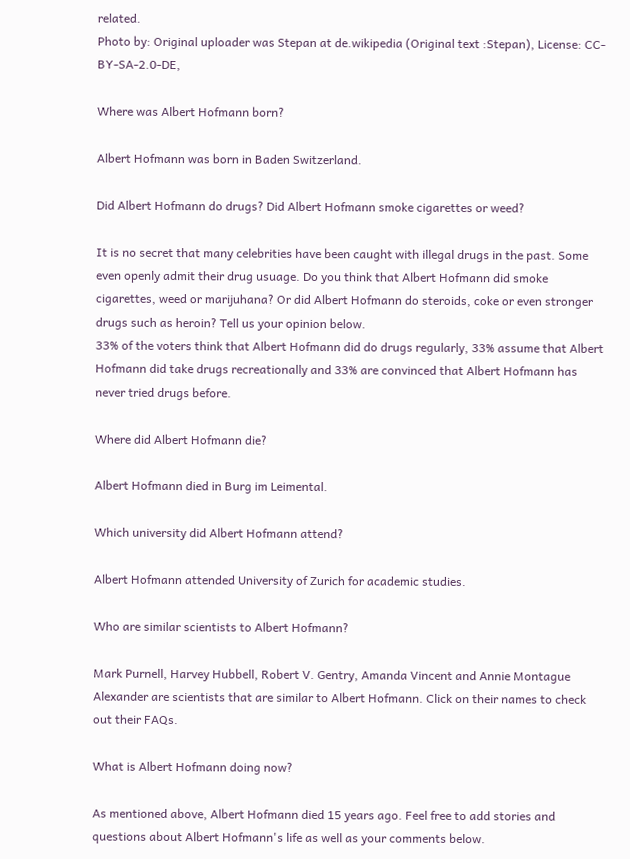related.
Photo by: Original uploader was Stepan at de.wikipedia (Original text :Stepan), License: CC-BY-SA-2.0-DE,

Where was Albert Hofmann born?

Albert Hofmann was born in Baden Switzerland.

Did Albert Hofmann do drugs? Did Albert Hofmann smoke cigarettes or weed?

It is no secret that many celebrities have been caught with illegal drugs in the past. Some even openly admit their drug usuage. Do you think that Albert Hofmann did smoke cigarettes, weed or marijuhana? Or did Albert Hofmann do steroids, coke or even stronger drugs such as heroin? Tell us your opinion below.
33% of the voters think that Albert Hofmann did do drugs regularly, 33% assume that Albert Hofmann did take drugs recreationally and 33% are convinced that Albert Hofmann has never tried drugs before.

Where did Albert Hofmann die?

Albert Hofmann died in Burg im Leimental.

Which university did Albert Hofmann attend?

Albert Hofmann attended University of Zurich for academic studies.

Who are similar scientists to Albert Hofmann?

Mark Purnell, Harvey Hubbell, Robert V. Gentry, Amanda Vincent and Annie Montague Alexander are scientists that are similar to Albert Hofmann. Click on their names to check out their FAQs.

What is Albert Hofmann doing now?

As mentioned above, Albert Hofmann died 15 years ago. Feel free to add stories and questions about Albert Hofmann's life as well as your comments below.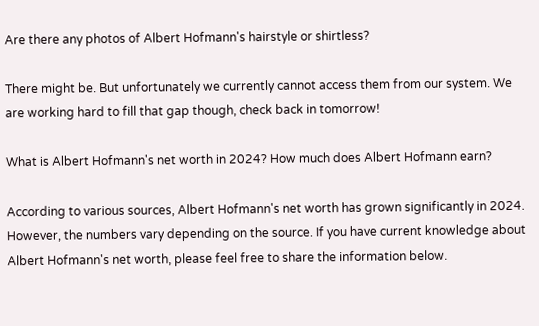Are there any photos of Albert Hofmann's hairstyle or shirtless?

There might be. But unfortunately we currently cannot access them from our system. We are working hard to fill that gap though, check back in tomorrow!

What is Albert Hofmann's net worth in 2024? How much does Albert Hofmann earn?

According to various sources, Albert Hofmann's net worth has grown significantly in 2024. However, the numbers vary depending on the source. If you have current knowledge about Albert Hofmann's net worth, please feel free to share the information below.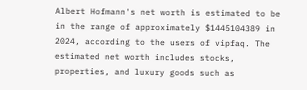Albert Hofmann's net worth is estimated to be in the range of approximately $1445104389 in 2024, according to the users of vipfaq. The estimated net worth includes stocks, properties, and luxury goods such as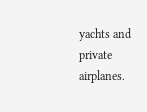yachts and private airplanes.